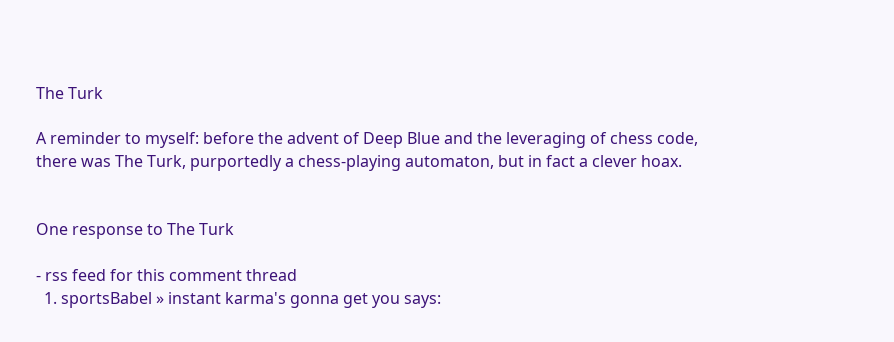The Turk

A reminder to myself: before the advent of Deep Blue and the leveraging of chess code, there was The Turk, purportedly a chess-playing automaton, but in fact a clever hoax.


One response to The Turk

- rss feed for this comment thread
  1. sportsBabel » instant karma's gonna get you says: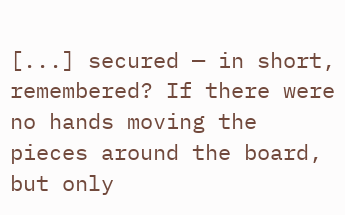[...] secured — in short, remembered? If there were no hands moving the pieces around the board, but only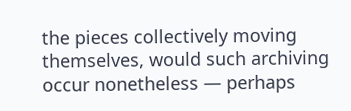the pieces collectively moving themselves, would such archiving occur nonetheless — perhaps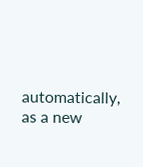automatically, as a new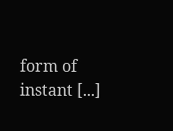form of instant [...]